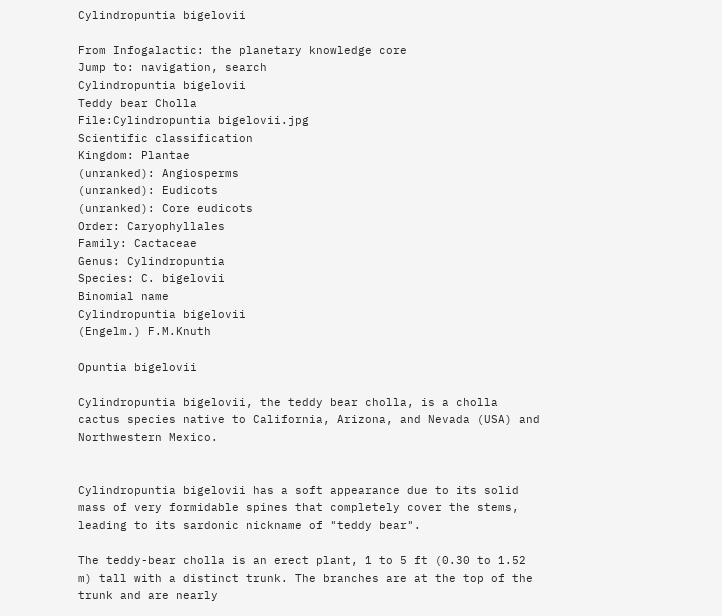Cylindropuntia bigelovii

From Infogalactic: the planetary knowledge core
Jump to: navigation, search
Cylindropuntia bigelovii
Teddy bear Cholla
File:Cylindropuntia bigelovii.jpg
Scientific classification
Kingdom: Plantae
(unranked): Angiosperms
(unranked): Eudicots
(unranked): Core eudicots
Order: Caryophyllales
Family: Cactaceae
Genus: Cylindropuntia
Species: C. bigelovii
Binomial name
Cylindropuntia bigelovii
(Engelm.) F.M.Knuth

Opuntia bigelovii

Cylindropuntia bigelovii, the teddy bear cholla, is a cholla cactus species native to California, Arizona, and Nevada (USA) and Northwestern Mexico.


Cylindropuntia bigelovii has a soft appearance due to its solid mass of very formidable spines that completely cover the stems, leading to its sardonic nickname of "teddy bear".

The teddy-bear cholla is an erect plant, 1 to 5 ft (0.30 to 1.52 m) tall with a distinct trunk. The branches are at the top of the trunk and are nearly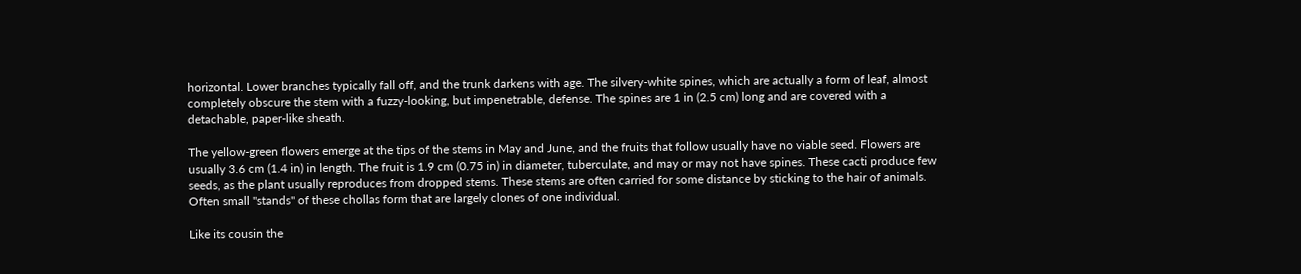horizontal. Lower branches typically fall off, and the trunk darkens with age. The silvery-white spines, which are actually a form of leaf, almost completely obscure the stem with a fuzzy-looking, but impenetrable, defense. The spines are 1 in (2.5 cm) long and are covered with a detachable, paper-like sheath.

The yellow-green flowers emerge at the tips of the stems in May and June, and the fruits that follow usually have no viable seed. Flowers are usually 3.6 cm (1.4 in) in length. The fruit is 1.9 cm (0.75 in) in diameter, tuberculate, and may or may not have spines. These cacti produce few seeds, as the plant usually reproduces from dropped stems. These stems are often carried for some distance by sticking to the hair of animals. Often small "stands" of these chollas form that are largely clones of one individual.

Like its cousin the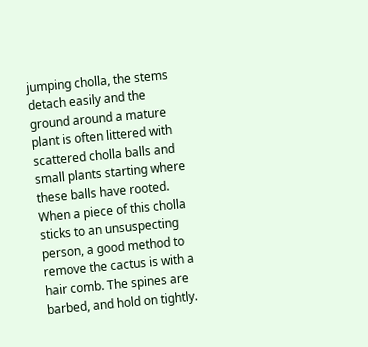jumping cholla, the stems detach easily and the ground around a mature plant is often littered with scattered cholla balls and small plants starting where these balls have rooted. When a piece of this cholla sticks to an unsuspecting person, a good method to remove the cactus is with a hair comb. The spines are barbed, and hold on tightly.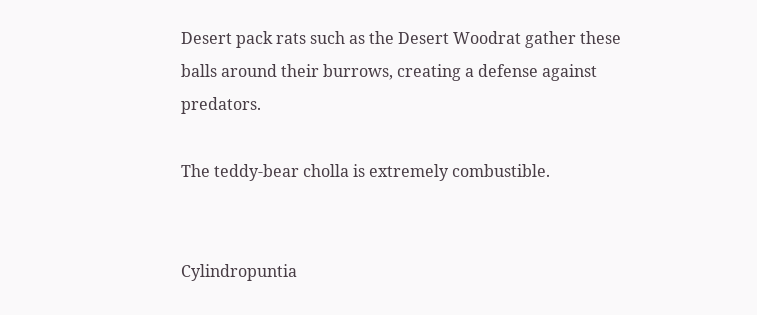Desert pack rats such as the Desert Woodrat gather these balls around their burrows, creating a defense against predators.

The teddy-bear cholla is extremely combustible.


Cylindropuntia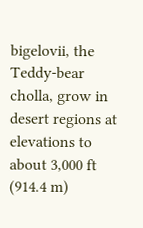bigelovii, the Teddy-bear cholla, grow in desert regions at elevations to about 3,000 ft (914.4 m)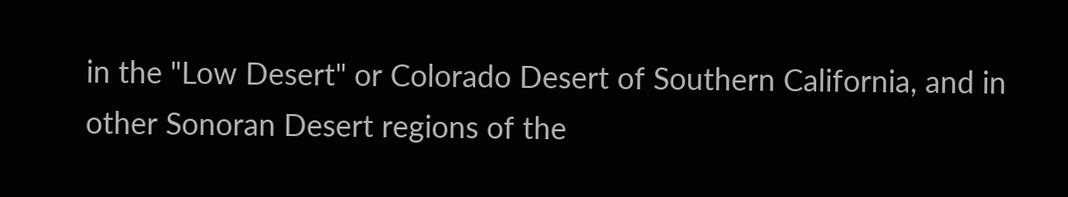in the "Low Desert" or Colorado Desert of Southern California, and in other Sonoran Desert regions of the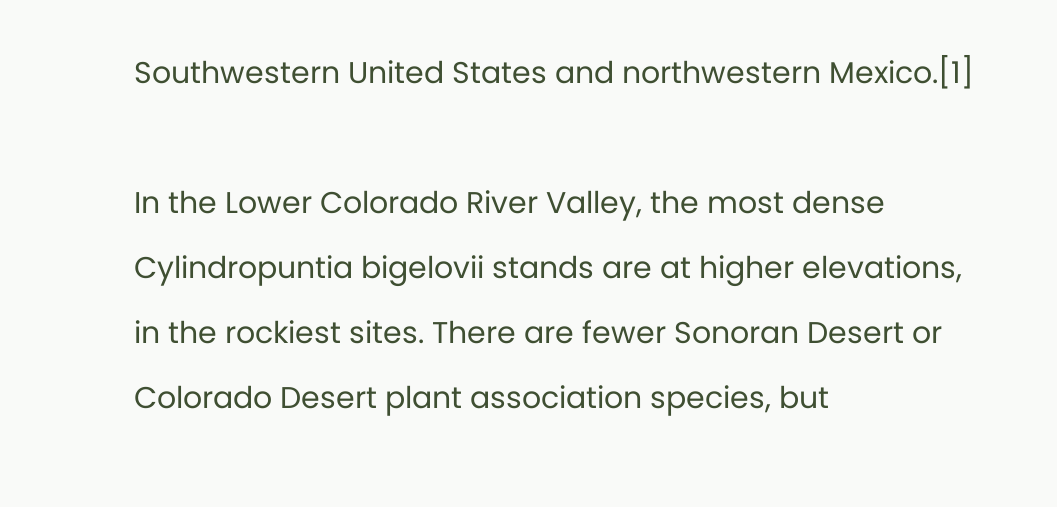Southwestern United States and northwestern Mexico.[1]

In the Lower Colorado River Valley, the most dense Cylindropuntia bigelovii stands are at higher elevations, in the rockiest sites. There are fewer Sonoran Desert or Colorado Desert plant association species, but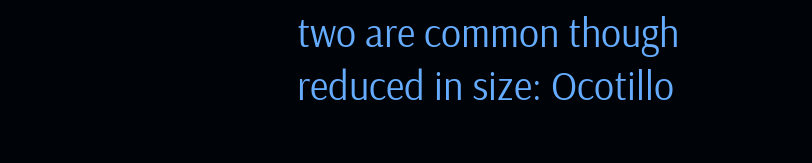two are common though reduced in size: Ocotillo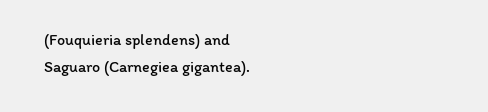(Fouquieria splendens) and Saguaro (Carnegiea gigantea).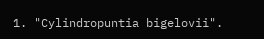1. "Cylindropuntia bigelovii".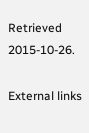Retrieved 2015-10-26.

External links